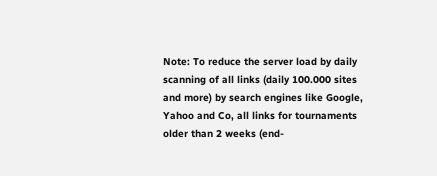Note: To reduce the server load by daily scanning of all links (daily 100.000 sites and more) by search engines like Google, Yahoo and Co, all links for tournaments older than 2 weeks (end-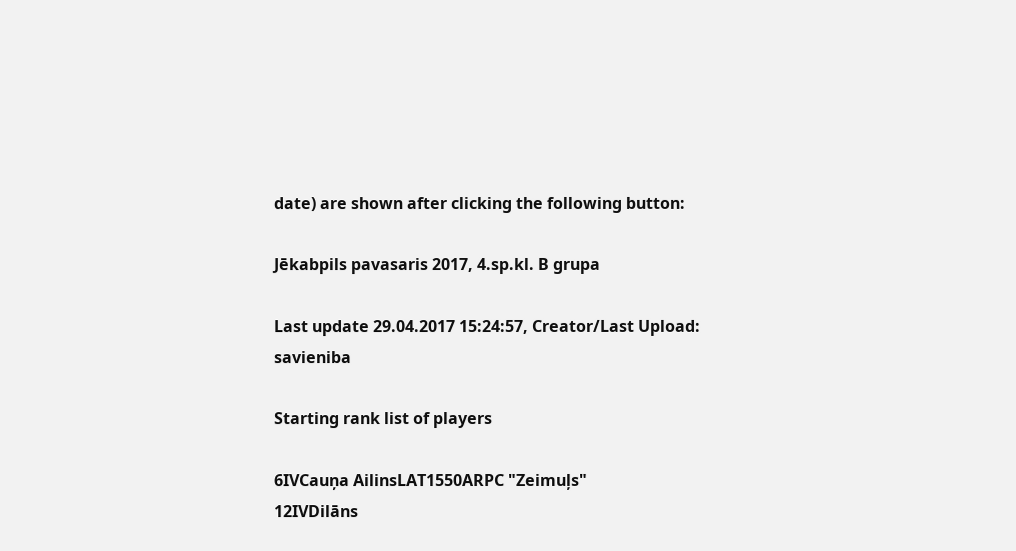date) are shown after clicking the following button:

Jēkabpils pavasaris 2017, 4.sp.kl. B grupa

Last update 29.04.2017 15:24:57, Creator/Last Upload: savieniba

Starting rank list of players

6IVCauņa AilinsLAT1550ARPC "Zeimuļs"
12IVDilāns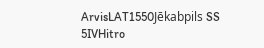ArvisLAT1550Jēkabpils SS
5IVHitro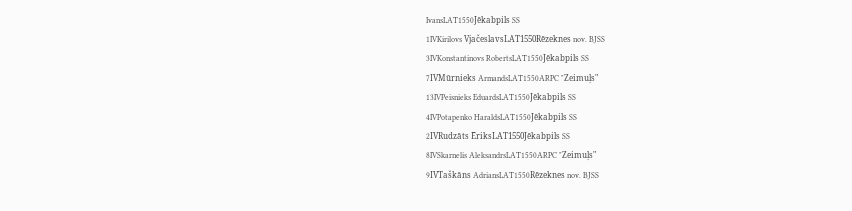IvansLAT1550Jēkabpils SS
1IVKirilovs VjačeslavsLAT1550Rēzeknes nov. BJSS
3IVKonstantinovs RobertsLAT1550Jēkabpils SS
7IVMūrnieks ArmandsLAT1550ARPC "Zeimuļs"
13IVPeisnieks EduardsLAT1550Jēkabpils SS
4IVPotapenko HaraldsLAT1550Jēkabpils SS
2IVRudzāts ĒriksLAT1550Jēkabpils SS
8IVSkarnelis AleksandrsLAT1550ARPC "Zeimuļs"
9IVTaškāns AdriansLAT1550Rēzeknes nov. BJSS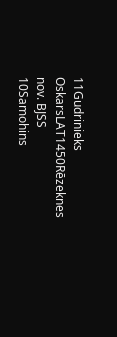11Gudrinieks OskarsLAT1450Rēzeknes nov. BJSS
10Samohins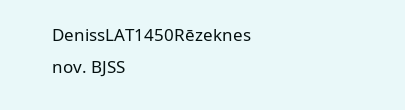DenissLAT1450Rēzeknes nov. BJSS